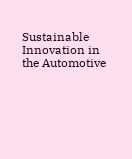Sustainable Innovation in the Automotive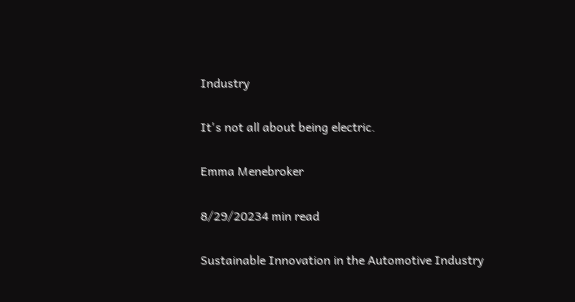Industry

It's not all about being electric.

Emma Menebroker

8/29/20234 min read

Sustainable Innovation in the Automotive Industry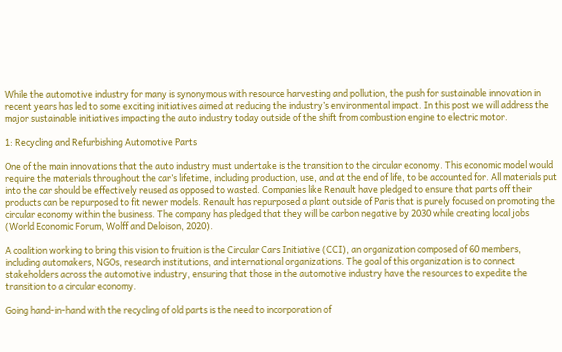While the automotive industry for many is synonymous with resource harvesting and pollution, the push for sustainable innovation in recent years has led to some exciting initiatives aimed at reducing the industry’s environmental impact. In this post we will address the major sustainable initiatives impacting the auto industry today outside of the shift from combustion engine to electric motor.

1: Recycling and Refurbishing Automotive Parts

One of the main innovations that the auto industry must undertake is the transition to the circular economy. This economic model would require the materials throughout the car’s lifetime, including production, use, and at the end of life, to be accounted for. All materials put into the car should be effectively reused as opposed to wasted. Companies like Renault have pledged to ensure that parts off their products can be repurposed to fit newer models. Renault has repurposed a plant outside of Paris that is purely focused on promoting the circular economy within the business. The company has pledged that they will be carbon negative by 2030 while creating local jobs (World Economic Forum, Wolff and Deloison, 2020).

A coalition working to bring this vision to fruition is the Circular Cars Initiative (CCI), an organization composed of 60 members, including automakers, NGOs, research institutions, and international organizations. The goal of this organization is to connect stakeholders across the automotive industry, ensuring that those in the automotive industry have the resources to expedite the transition to a circular economy.

Going hand-in-hand with the recycling of old parts is the need to incorporation of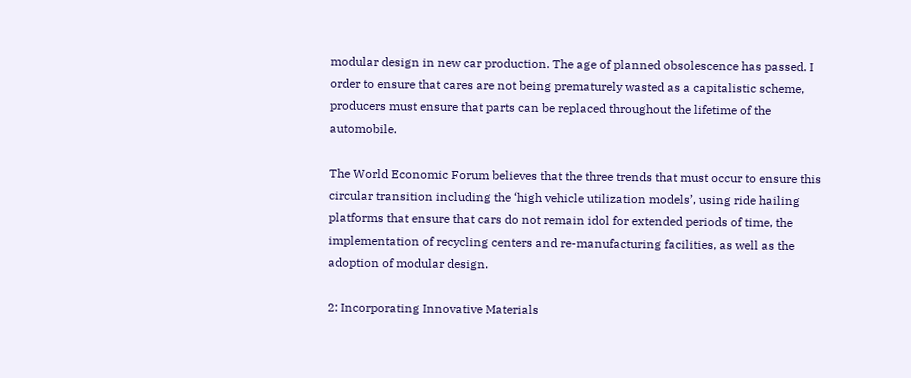modular design in new car production. The age of planned obsolescence has passed. I order to ensure that cares are not being prematurely wasted as a capitalistic scheme, producers must ensure that parts can be replaced throughout the lifetime of the automobile.

The World Economic Forum believes that the three trends that must occur to ensure this circular transition including the ‘high vehicle utilization models’, using ride hailing platforms that ensure that cars do not remain idol for extended periods of time, the implementation of recycling centers and re-manufacturing facilities, as well as the adoption of modular design.

2: Incorporating Innovative Materials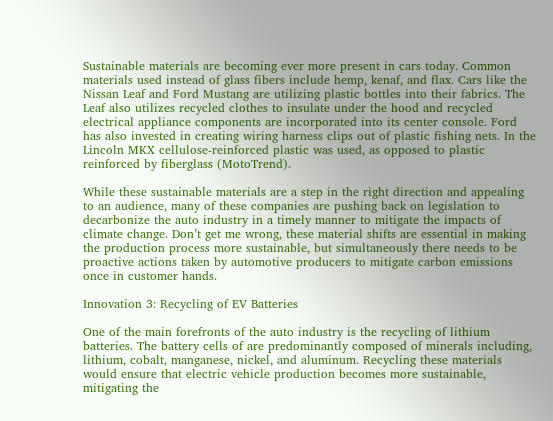Sustainable materials are becoming ever more present in cars today. Common materials used instead of glass fibers include hemp, kenaf, and flax. Cars like the Nissan Leaf and Ford Mustang are utilizing plastic bottles into their fabrics. The Leaf also utilizes recycled clothes to insulate under the hood and recycled electrical appliance components are incorporated into its center console. Ford has also invested in creating wiring harness clips out of plastic fishing nets. In the Lincoln MKX cellulose-reinforced plastic was used, as opposed to plastic reinforced by fiberglass (MotoTrend).

While these sustainable materials are a step in the right direction and appealing to an audience, many of these companies are pushing back on legislation to decarbonize the auto industry in a timely manner to mitigate the impacts of climate change. Don’t get me wrong, these material shifts are essential in making the production process more sustainable, but simultaneously there needs to be proactive actions taken by automotive producers to mitigate carbon emissions once in customer hands.

Innovation 3: Recycling of EV Batteries

One of the main forefronts of the auto industry is the recycling of lithium batteries. The battery cells of are predominantly composed of minerals including, lithium, cobalt, manganese, nickel, and aluminum. Recycling these materials would ensure that electric vehicle production becomes more sustainable, mitigating the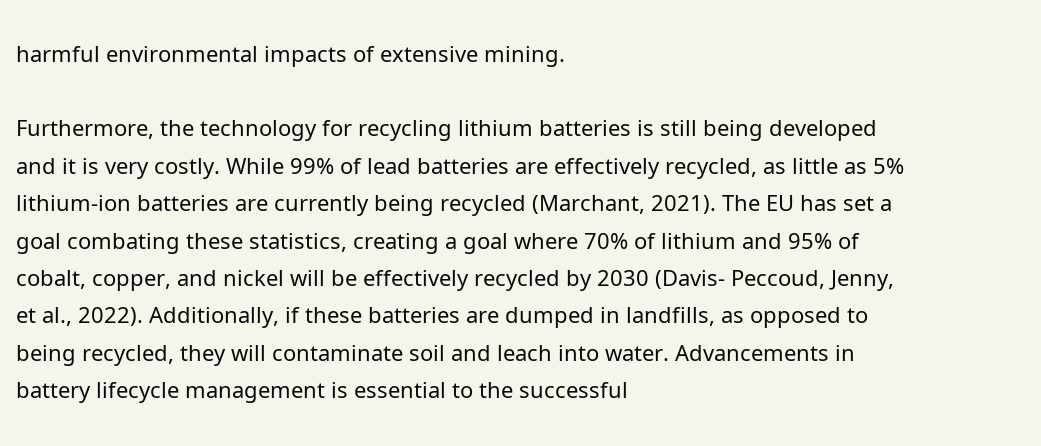harmful environmental impacts of extensive mining.

Furthermore, the technology for recycling lithium batteries is still being developed and it is very costly. While 99% of lead batteries are effectively recycled, as little as 5% lithium-ion batteries are currently being recycled (Marchant, 2021). The EU has set a goal combating these statistics, creating a goal where 70% of lithium and 95% of cobalt, copper, and nickel will be effectively recycled by 2030 (Davis- Peccoud, Jenny, et al., 2022). Additionally, if these batteries are dumped in landfills, as opposed to being recycled, they will contaminate soil and leach into water. Advancements in battery lifecycle management is essential to the successful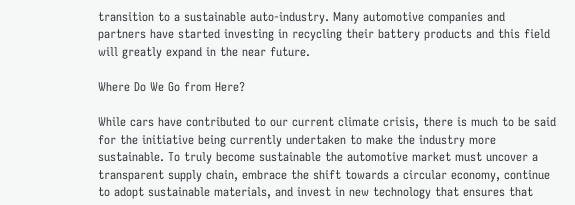transition to a sustainable auto-industry. Many automotive companies and partners have started investing in recycling their battery products and this field will greatly expand in the near future.

Where Do We Go from Here?

While cars have contributed to our current climate crisis, there is much to be said for the initiative being currently undertaken to make the industry more sustainable. To truly become sustainable the automotive market must uncover a transparent supply chain, embrace the shift towards a circular economy, continue to adopt sustainable materials, and invest in new technology that ensures that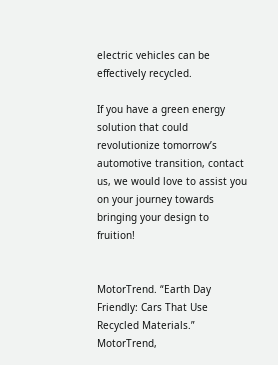electric vehicles can be effectively recycled.

If you have a green energy solution that could revolutionize tomorrow’s automotive transition, contact us, we would love to assist you on your journey towards bringing your design to fruition!


MotorTrend. “Earth Day Friendly: Cars That Use Recycled Materials.” MotorTrend,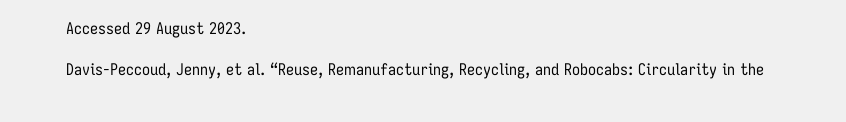Accessed 29 August 2023.

Davis-Peccoud, Jenny, et al. “Reuse, Remanufacturing, Recycling, and Robocabs: Circularity in the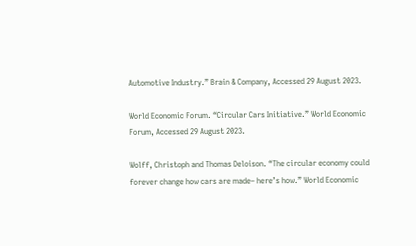Automotive Industry.” Brain & Company, Accessed 29 August 2023.

World Economic Forum. “Circular Cars Initiative.” World Economic Forum, Accessed 29 August 2023.

Wolff, Christoph and Thomas Deloison. “The circular economy could forever change how cars are made– here’s how.” World Economic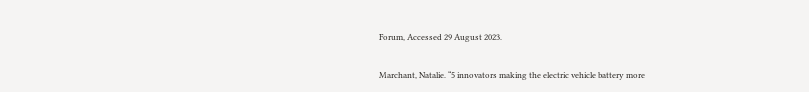Forum, Accessed 29 August 2023.

Marchant, Natalie. “5 innovators making the electric vehicle battery more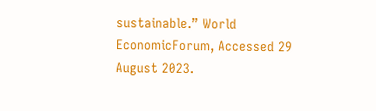sustainable.” World EconomicForum, Accessed 29 August 2023.